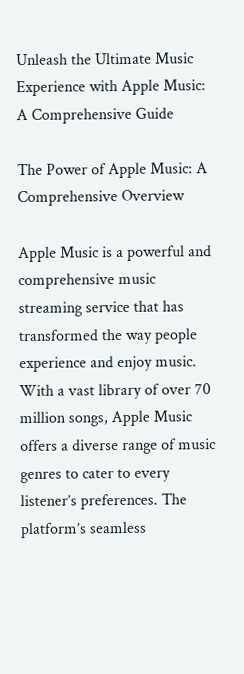Unleash the Ultimate Music Experience with Apple Music: A Comprehensive Guide

The Power of Apple Music: A Comprehensive Overview

Apple Music is a powerful and comprehensive music streaming service that has transformed the way people experience and enjoy music. With a vast library of over 70 million songs, Apple Music offers a diverse range of music genres to cater to every listener’s preferences. The platform’s seamless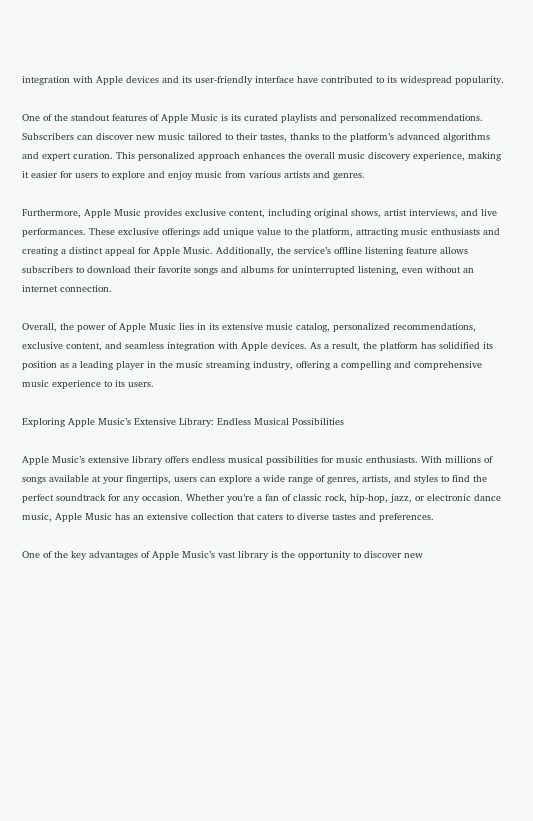integration with Apple devices and its user-friendly interface have contributed to its widespread popularity.

One of the standout features of Apple Music is its curated playlists and personalized recommendations. Subscribers can discover new music tailored to their tastes, thanks to the platform’s advanced algorithms and expert curation. This personalized approach enhances the overall music discovery experience, making it easier for users to explore and enjoy music from various artists and genres.

Furthermore, Apple Music provides exclusive content, including original shows, artist interviews, and live performances. These exclusive offerings add unique value to the platform, attracting music enthusiasts and creating a distinct appeal for Apple Music. Additionally, the service’s offline listening feature allows subscribers to download their favorite songs and albums for uninterrupted listening, even without an internet connection.

Overall, the power of Apple Music lies in its extensive music catalog, personalized recommendations, exclusive content, and seamless integration with Apple devices. As a result, the platform has solidified its position as a leading player in the music streaming industry, offering a compelling and comprehensive music experience to its users.

Exploring Apple Music’s Extensive Library: Endless Musical Possibilities

Apple Music’s extensive library offers endless musical possibilities for music enthusiasts. With millions of songs available at your fingertips, users can explore a wide range of genres, artists, and styles to find the perfect soundtrack for any occasion. Whether you’re a fan of classic rock, hip-hop, jazz, or electronic dance music, Apple Music has an extensive collection that caters to diverse tastes and preferences.

One of the key advantages of Apple Music’s vast library is the opportunity to discover new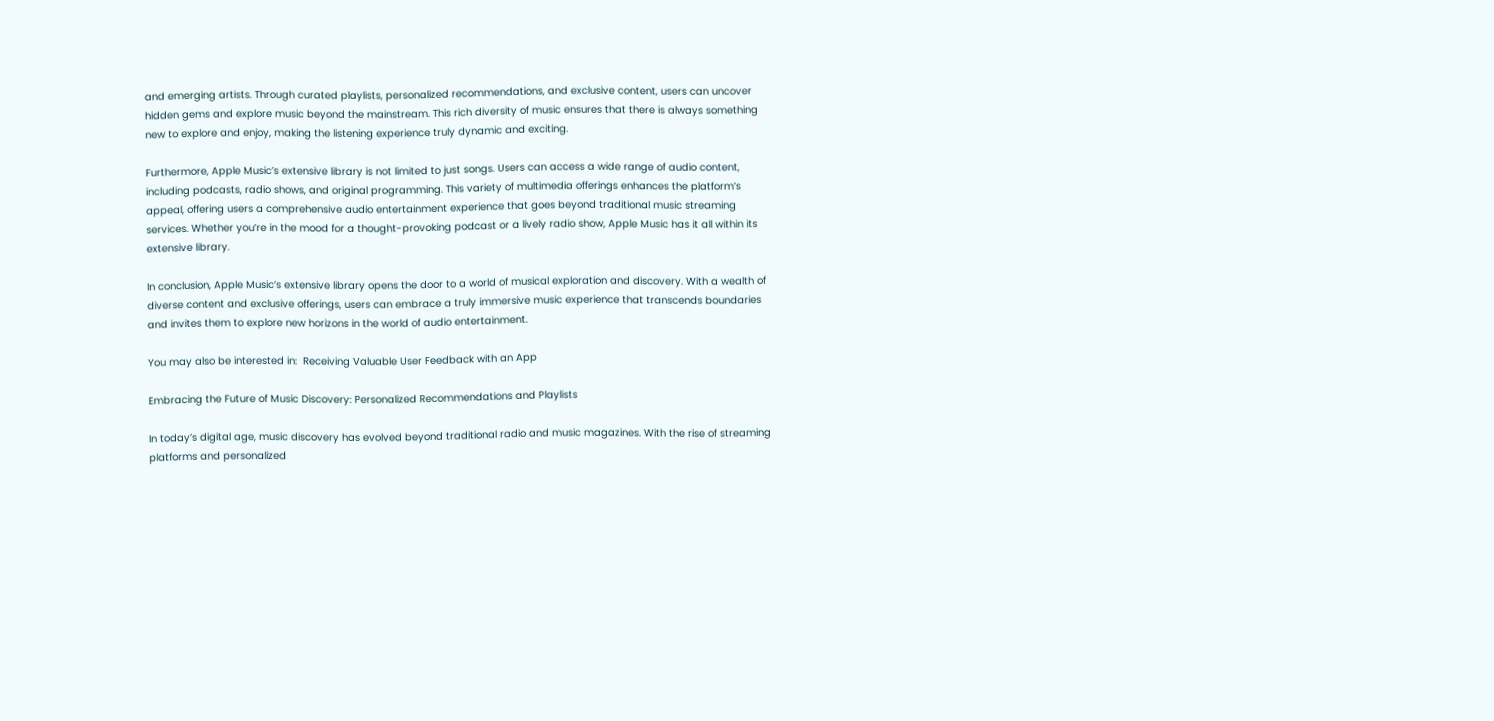and emerging artists. Through curated playlists, personalized recommendations, and exclusive content, users can uncover hidden gems and explore music beyond the mainstream. This rich diversity of music ensures that there is always something new to explore and enjoy, making the listening experience truly dynamic and exciting.

Furthermore, Apple Music’s extensive library is not limited to just songs. Users can access a wide range of audio content, including podcasts, radio shows, and original programming. This variety of multimedia offerings enhances the platform’s appeal, offering users a comprehensive audio entertainment experience that goes beyond traditional music streaming services. Whether you’re in the mood for a thought-provoking podcast or a lively radio show, Apple Music has it all within its extensive library.

In conclusion, Apple Music’s extensive library opens the door to a world of musical exploration and discovery. With a wealth of diverse content and exclusive offerings, users can embrace a truly immersive music experience that transcends boundaries and invites them to explore new horizons in the world of audio entertainment.

You may also be interested in:  Receiving Valuable User Feedback with an App

Embracing the Future of Music Discovery: Personalized Recommendations and Playlists

In today’s digital age, music discovery has evolved beyond traditional radio and music magazines. With the rise of streaming platforms and personalized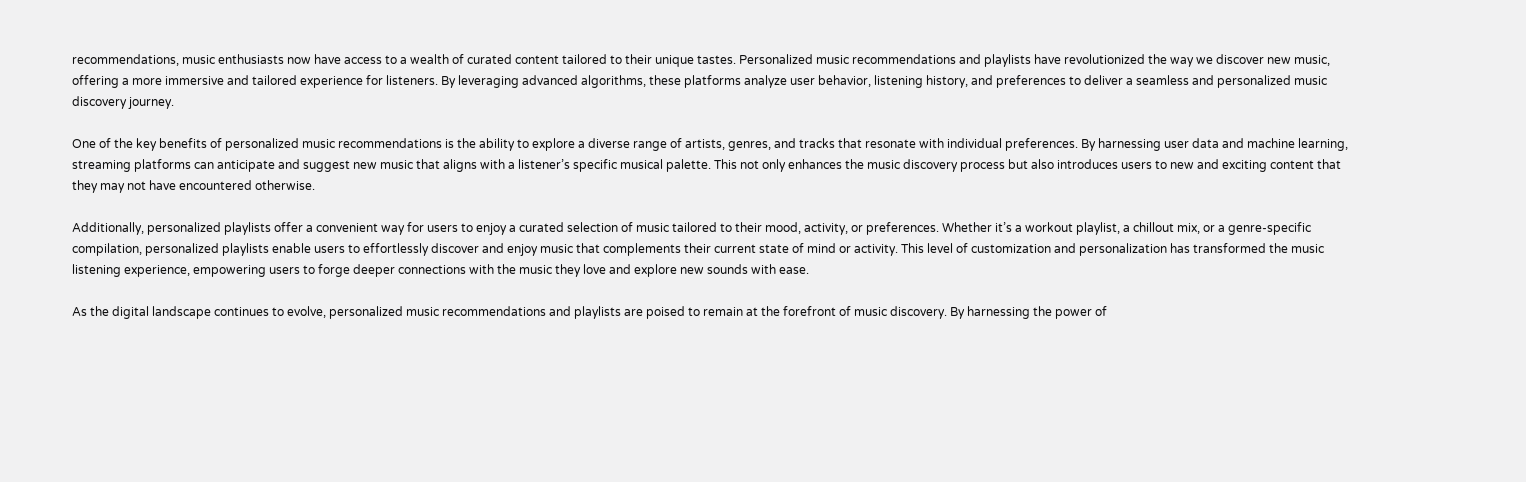recommendations, music enthusiasts now have access to a wealth of curated content tailored to their unique tastes. Personalized music recommendations and playlists have revolutionized the way we discover new music, offering a more immersive and tailored experience for listeners. By leveraging advanced algorithms, these platforms analyze user behavior, listening history, and preferences to deliver a seamless and personalized music discovery journey.

One of the key benefits of personalized music recommendations is the ability to explore a diverse range of artists, genres, and tracks that resonate with individual preferences. By harnessing user data and machine learning, streaming platforms can anticipate and suggest new music that aligns with a listener’s specific musical palette. This not only enhances the music discovery process but also introduces users to new and exciting content that they may not have encountered otherwise.

Additionally, personalized playlists offer a convenient way for users to enjoy a curated selection of music tailored to their mood, activity, or preferences. Whether it’s a workout playlist, a chillout mix, or a genre-specific compilation, personalized playlists enable users to effortlessly discover and enjoy music that complements their current state of mind or activity. This level of customization and personalization has transformed the music listening experience, empowering users to forge deeper connections with the music they love and explore new sounds with ease.

As the digital landscape continues to evolve, personalized music recommendations and playlists are poised to remain at the forefront of music discovery. By harnessing the power of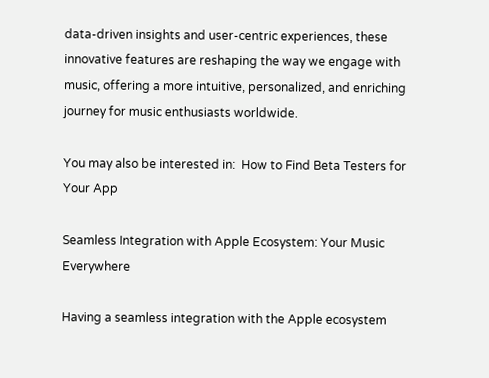data-driven insights and user-centric experiences, these innovative features are reshaping the way we engage with music, offering a more intuitive, personalized, and enriching journey for music enthusiasts worldwide.

You may also be interested in:  How to Find Beta Testers for Your App

Seamless Integration with Apple Ecosystem: Your Music Everywhere

Having a seamless integration with the Apple ecosystem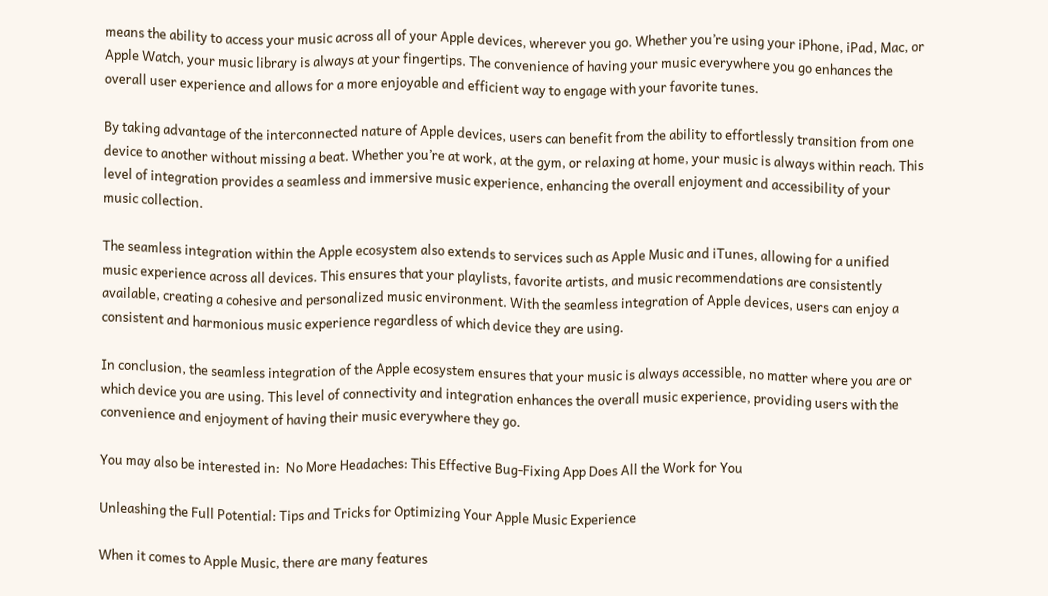means the ability to access your music across all of your Apple devices, wherever you go. Whether you’re using your iPhone, iPad, Mac, or Apple Watch, your music library is always at your fingertips. The convenience of having your music everywhere you go enhances the overall user experience and allows for a more enjoyable and efficient way to engage with your favorite tunes.

By taking advantage of the interconnected nature of Apple devices, users can benefit from the ability to effortlessly transition from one device to another without missing a beat. Whether you’re at work, at the gym, or relaxing at home, your music is always within reach. This level of integration provides a seamless and immersive music experience, enhancing the overall enjoyment and accessibility of your music collection.

The seamless integration within the Apple ecosystem also extends to services such as Apple Music and iTunes, allowing for a unified music experience across all devices. This ensures that your playlists, favorite artists, and music recommendations are consistently available, creating a cohesive and personalized music environment. With the seamless integration of Apple devices, users can enjoy a consistent and harmonious music experience regardless of which device they are using.

In conclusion, the seamless integration of the Apple ecosystem ensures that your music is always accessible, no matter where you are or which device you are using. This level of connectivity and integration enhances the overall music experience, providing users with the convenience and enjoyment of having their music everywhere they go.

You may also be interested in:  No More Headaches: This Effective Bug-Fixing App Does All the Work for You

Unleashing the Full Potential: Tips and Tricks for Optimizing Your Apple Music Experience

When it comes to Apple Music, there are many features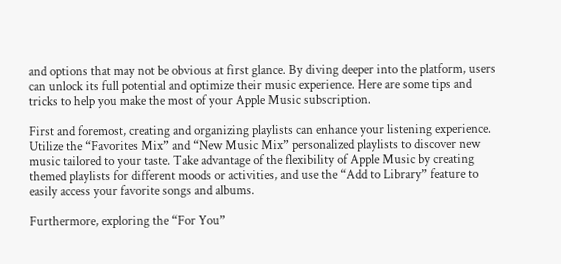and options that may not be obvious at first glance. By diving deeper into the platform, users can unlock its full potential and optimize their music experience. Here are some tips and tricks to help you make the most of your Apple Music subscription.

First and foremost, creating and organizing playlists can enhance your listening experience. Utilize the “Favorites Mix” and “New Music Mix” personalized playlists to discover new music tailored to your taste. Take advantage of the flexibility of Apple Music by creating themed playlists for different moods or activities, and use the “Add to Library” feature to easily access your favorite songs and albums.

Furthermore, exploring the “For You”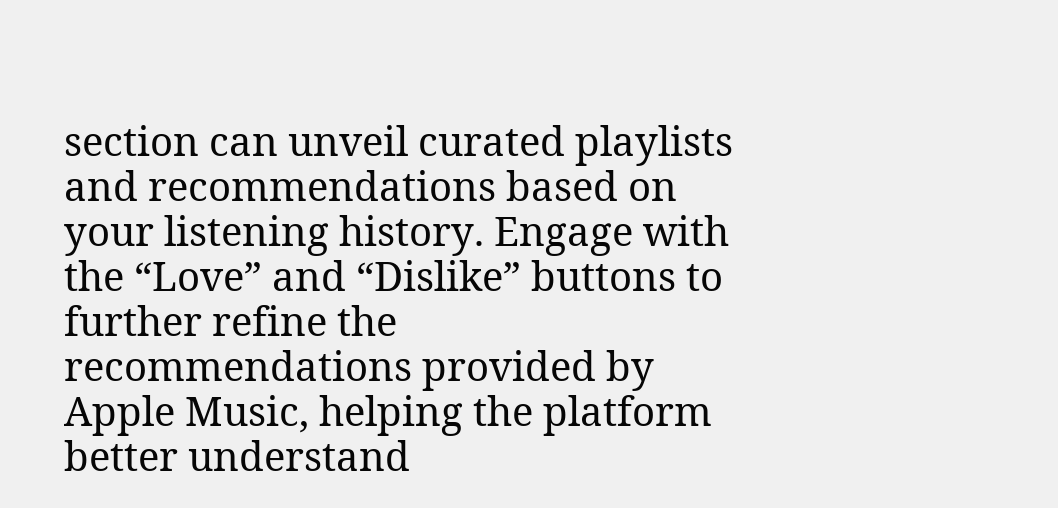section can unveil curated playlists and recommendations based on your listening history. Engage with the “Love” and “Dislike” buttons to further refine the recommendations provided by Apple Music, helping the platform better understand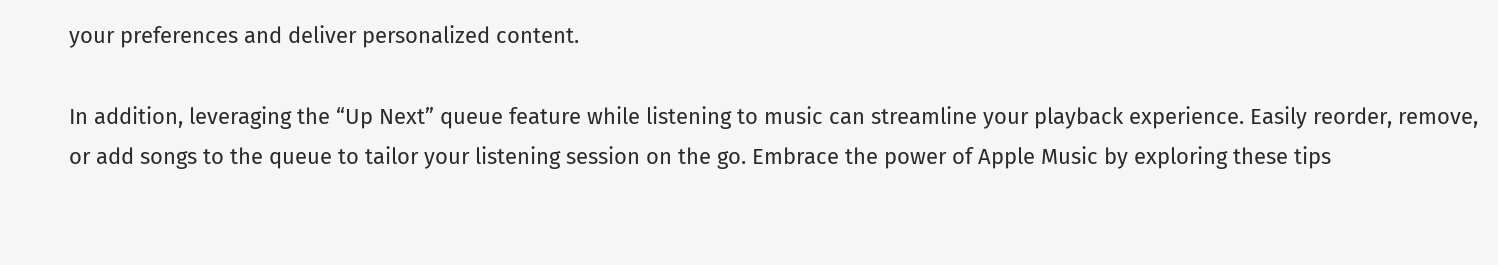your preferences and deliver personalized content.

In addition, leveraging the “Up Next” queue feature while listening to music can streamline your playback experience. Easily reorder, remove, or add songs to the queue to tailor your listening session on the go. Embrace the power of Apple Music by exploring these tips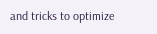and tricks to optimize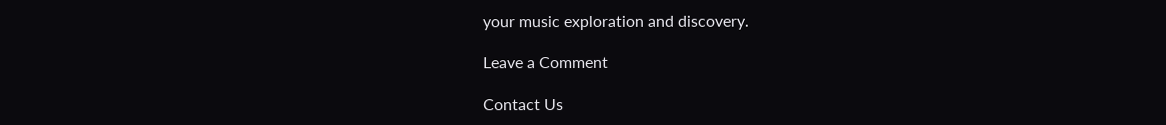your music exploration and discovery.

Leave a Comment

Contact Us